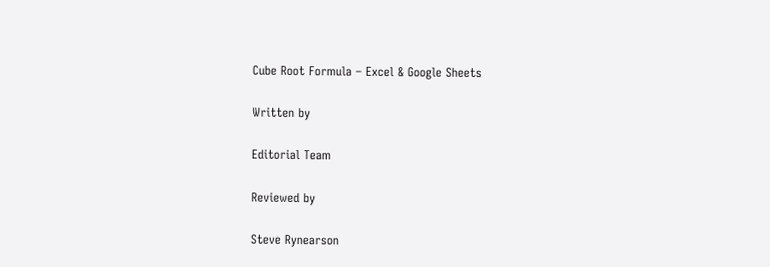Cube Root Formula – Excel & Google Sheets

Written by

Editorial Team

Reviewed by

Steve Rynearson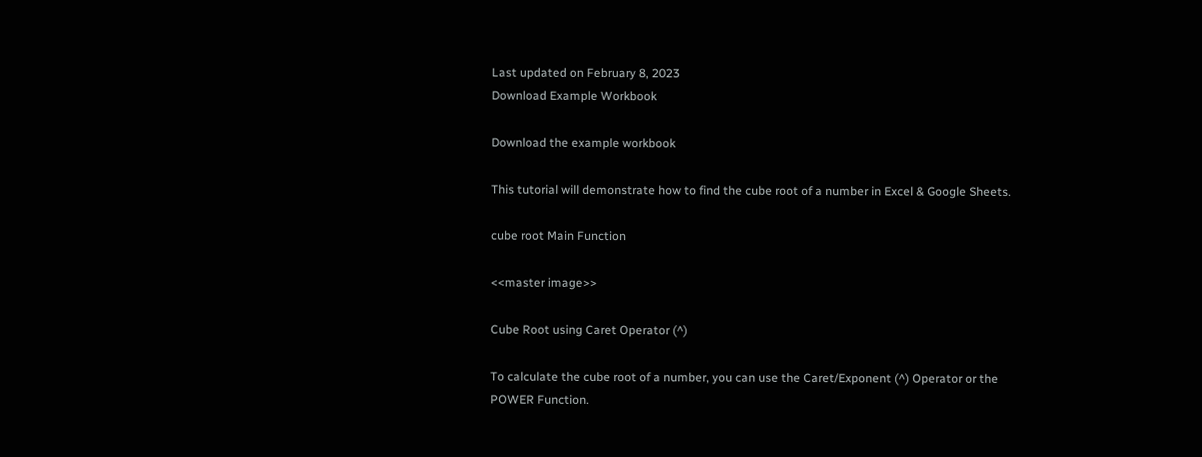Last updated on February 8, 2023
Download Example Workbook

Download the example workbook

This tutorial will demonstrate how to find the cube root of a number in Excel & Google Sheets.

cube root Main Function

<<master image>>

Cube Root using Caret Operator (^)

To calculate the cube root of a number, you can use the Caret/Exponent (^) Operator or the POWER Function.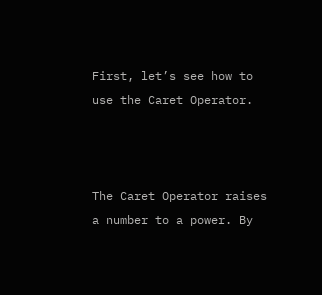First, let’s see how to use the Caret Operator.



The Caret Operator raises a number to a power. By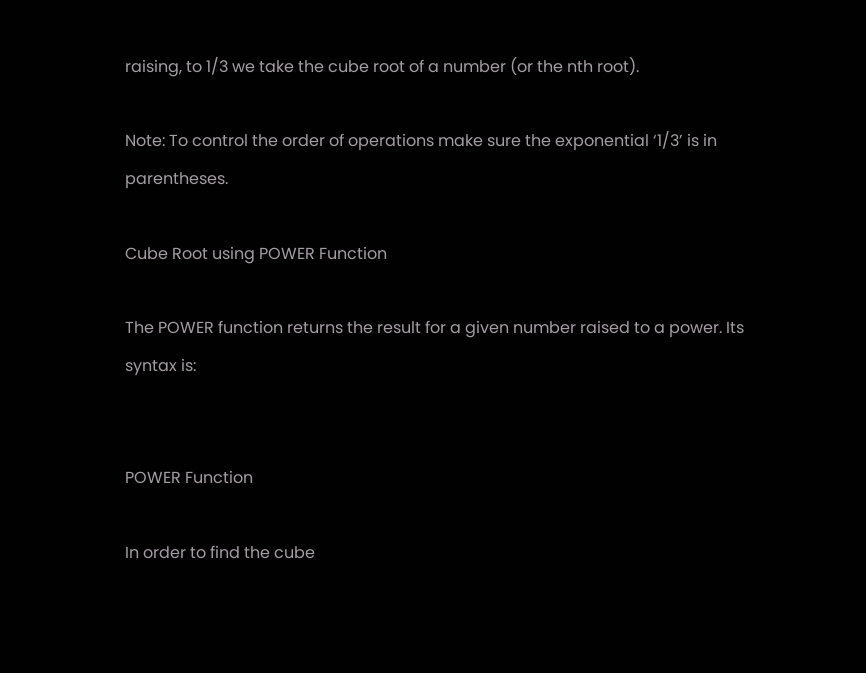raising, to 1/3 we take the cube root of a number (or the nth root).

Note: To control the order of operations make sure the exponential ‘1/3’ is in parentheses.

Cube Root using POWER Function

The POWER function returns the result for a given number raised to a power. Its syntax is:


POWER Function

In order to find the cube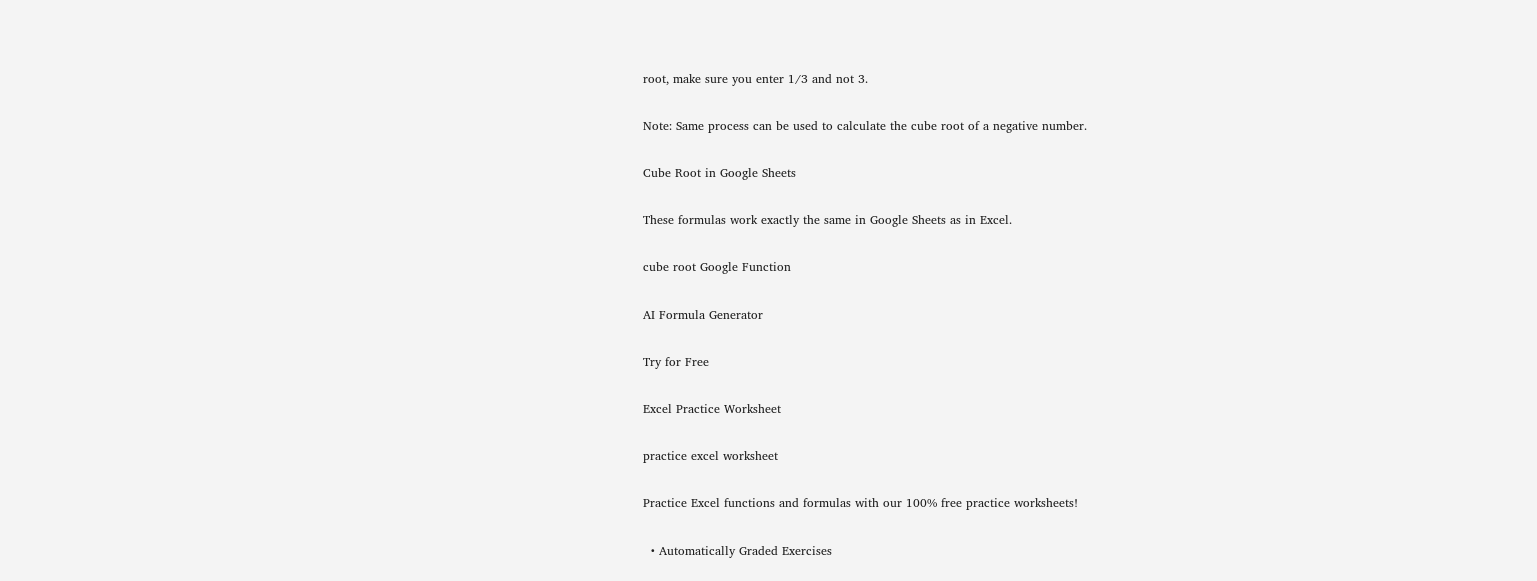root, make sure you enter 1/3 and not 3.

Note: Same process can be used to calculate the cube root of a negative number.

Cube Root in Google Sheets

These formulas work exactly the same in Google Sheets as in Excel.

cube root Google Function

AI Formula Generator

Try for Free

Excel Practice Worksheet

practice excel worksheet

Practice Excel functions and formulas with our 100% free practice worksheets!

  • Automatically Graded Exercises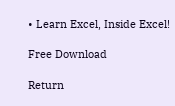• Learn Excel, Inside Excel!

Free Download

Return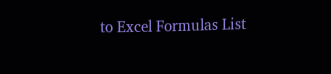to Excel Formulas List